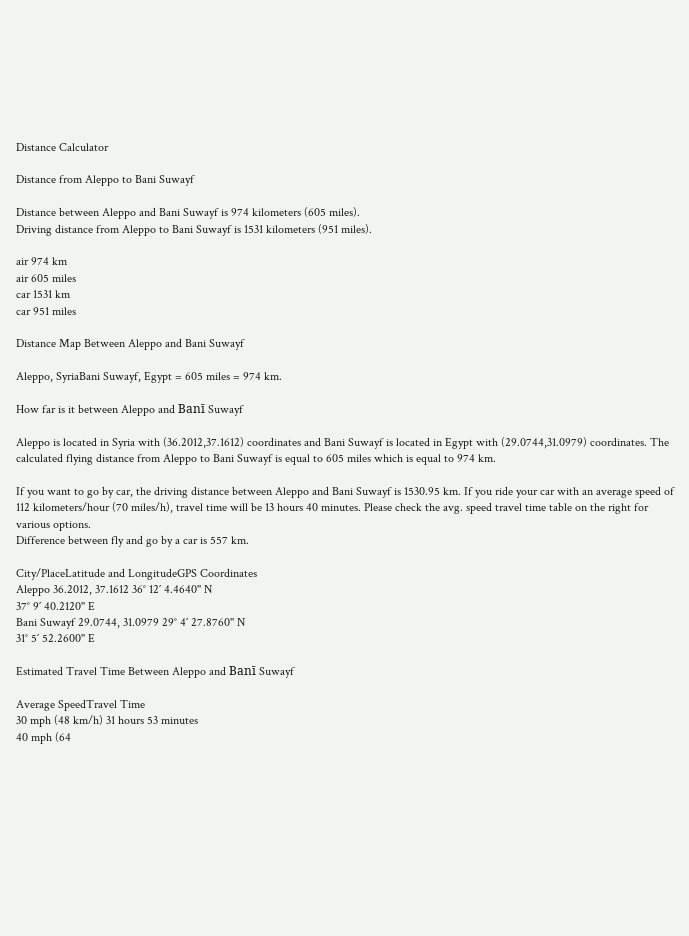Distance Calculator

Distance from Aleppo to Bani Suwayf

Distance between Aleppo and Bani Suwayf is 974 kilometers (605 miles).
Driving distance from Aleppo to Bani Suwayf is 1531 kilometers (951 miles).

air 974 km
air 605 miles
car 1531 km
car 951 miles

Distance Map Between Aleppo and Bani Suwayf

Aleppo, SyriaBani Suwayf, Egypt = 605 miles = 974 km.

How far is it between Aleppo and Banī Suwayf

Aleppo is located in Syria with (36.2012,37.1612) coordinates and Bani Suwayf is located in Egypt with (29.0744,31.0979) coordinates. The calculated flying distance from Aleppo to Bani Suwayf is equal to 605 miles which is equal to 974 km.

If you want to go by car, the driving distance between Aleppo and Bani Suwayf is 1530.95 km. If you ride your car with an average speed of 112 kilometers/hour (70 miles/h), travel time will be 13 hours 40 minutes. Please check the avg. speed travel time table on the right for various options.
Difference between fly and go by a car is 557 km.

City/PlaceLatitude and LongitudeGPS Coordinates
Aleppo 36.2012, 37.1612 36° 12´ 4.4640'' N
37° 9´ 40.2120'' E
Bani Suwayf 29.0744, 31.0979 29° 4´ 27.8760'' N
31° 5´ 52.2600'' E

Estimated Travel Time Between Aleppo and Banī Suwayf

Average SpeedTravel Time
30 mph (48 km/h) 31 hours 53 minutes
40 mph (64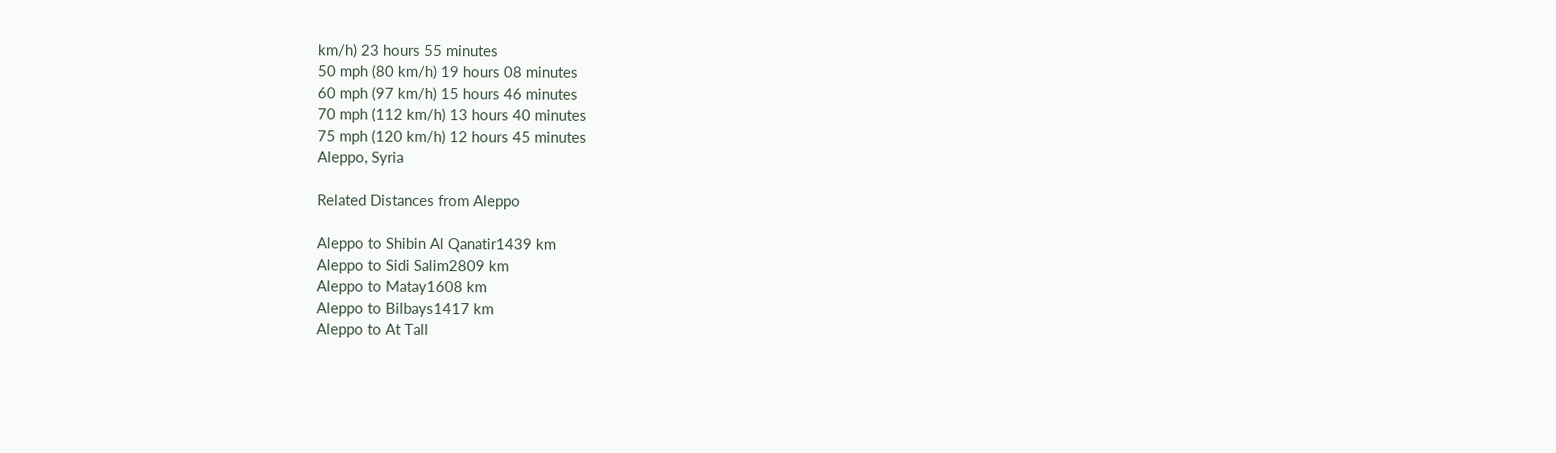km/h) 23 hours 55 minutes
50 mph (80 km/h) 19 hours 08 minutes
60 mph (97 km/h) 15 hours 46 minutes
70 mph (112 km/h) 13 hours 40 minutes
75 mph (120 km/h) 12 hours 45 minutes
Aleppo, Syria

Related Distances from Aleppo

Aleppo to Shibin Al Qanatir1439 km
Aleppo to Sidi Salim2809 km
Aleppo to Matay1608 km
Aleppo to Bilbays1417 km
Aleppo to At Tall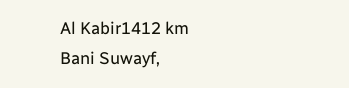Al Kabir1412 km
Bani Suwayf,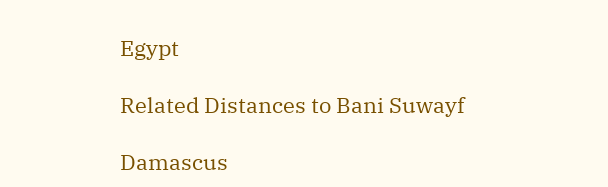Egypt

Related Distances to Bani Suwayf

Damascus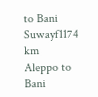to Bani Suwayf1174 km
Aleppo to Bani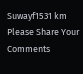Suwayf1531 km
Please Share Your Comments